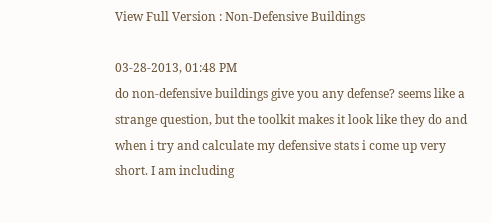View Full Version : Non-Defensive Buildings

03-28-2013, 01:48 PM
do non-defensive buildings give you any defense? seems like a strange question, but the toolkit makes it look like they do and when i try and calculate my defensive stats i come up very short. I am including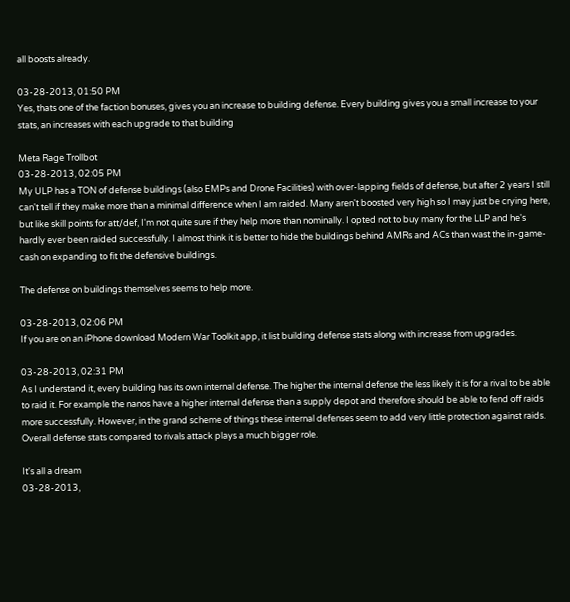all boosts already.

03-28-2013, 01:50 PM
Yes, thats one of the faction bonuses, gives you an increase to building defense. Every building gives you a small increase to your stats, an increases with each upgrade to that building

Meta Rage Trollbot
03-28-2013, 02:05 PM
My ULP has a TON of defense buildings (also EMPs and Drone Facilities) with over-lapping fields of defense, but after 2 years I still can't tell if they make more than a minimal difference when I am raided. Many aren't boosted very high so I may just be crying here, but like skill points for att/def, I'm not quite sure if they help more than nominally. I opted not to buy many for the LLP and he's hardly ever been raided successfully. I almost think it is better to hide the buildings behind AMRs and ACs than wast the in-game-cash on expanding to fit the defensive buildings.

The defense on buildings themselves seems to help more.

03-28-2013, 02:06 PM
If you are on an iPhone download Modern War Toolkit app, it list building defense stats along with increase from upgrades.

03-28-2013, 02:31 PM
As I understand it, every building has its own internal defense. The higher the internal defense the less likely it is for a rival to be able to raid it. For example the nanos have a higher internal defense than a supply depot and therefore should be able to fend off raids more successfully. However, in the grand scheme of things these internal defenses seem to add very little protection against raids. Overall defense stats compared to rivals attack plays a much bigger role.

It's all a dream
03-28-2013,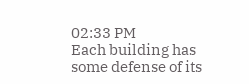02:33 PM
Each building has some defense of its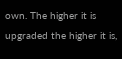own. The higher it is upgraded the higher it is,